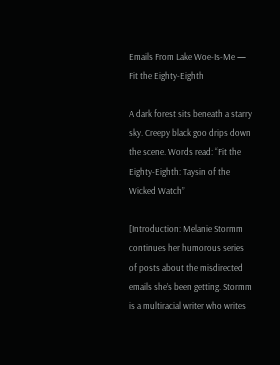Emails From Lake Woe-Is-Me — Fit the Eighty-Eighth

A dark forest sits beneath a starry sky. Creepy black goo drips down the scene. Words read: “Fit the Eighty-Eighth: Taysin of the Wicked Watch”

[Introduction: Melanie Stormm continues her humorous series of posts about the misdirected emails she’s been getting. Stormm is a multiracial writer who writes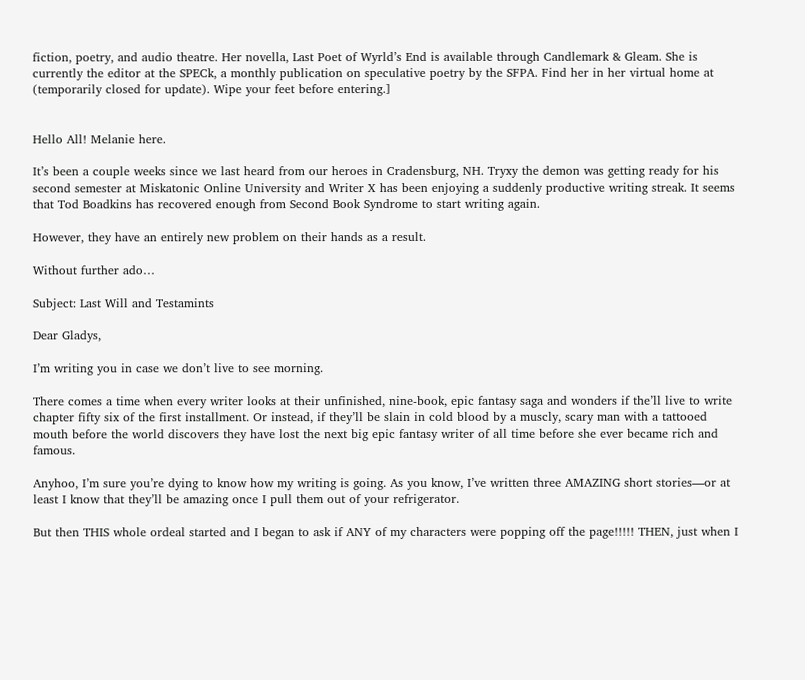fiction, poetry, and audio theatre. Her novella, Last Poet of Wyrld’s End is available through Candlemark & Gleam. She is currently the editor at the SPECk, a monthly publication on speculative poetry by the SFPA. Find her in her virtual home at (temporarily closed for update). Wipe your feet before entering.]


Hello All! Melanie here.

It’s been a couple weeks since we last heard from our heroes in Cradensburg, NH. Tryxy the demon was getting ready for his second semester at Miskatonic Online University and Writer X has been enjoying a suddenly productive writing streak. It seems that Tod Boadkins has recovered enough from Second Book Syndrome to start writing again.

However, they have an entirely new problem on their hands as a result.

Without further ado…

Subject: Last Will and Testamints

Dear Gladys,

I’m writing you in case we don’t live to see morning.

There comes a time when every writer looks at their unfinished, nine-book, epic fantasy saga and wonders if the’ll live to write chapter fifty six of the first installment. Or instead, if they’ll be slain in cold blood by a muscly, scary man with a tattooed mouth before the world discovers they have lost the next big epic fantasy writer of all time before she ever became rich and famous.

Anyhoo, I’m sure you’re dying to know how my writing is going. As you know, I’ve written three AMAZING short stories—or at least I know that they’ll be amazing once I pull them out of your refrigerator.

But then THIS whole ordeal started and I began to ask if ANY of my characters were popping off the page!!!!! THEN, just when I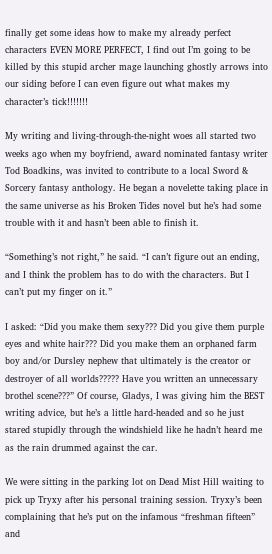finally get some ideas how to make my already perfect characters EVEN MORE PERFECT, I find out I’m going to be killed by this stupid archer mage launching ghostly arrows into our siding before I can even figure out what makes my character’s tick!!!!!!!

My writing and living-through-the-night woes all started two weeks ago when my boyfriend, award nominated fantasy writer Tod Boadkins, was invited to contribute to a local Sword & Sorcery fantasy anthology. He began a novelette taking place in the same universe as his Broken Tides novel but he’s had some trouble with it and hasn’t been able to finish it.

“Something’s not right,” he said. “I can’t figure out an ending, and I think the problem has to do with the characters. But I can’t put my finger on it.”

I asked: “Did you make them sexy??? Did you give them purple eyes and white hair??? Did you make them an orphaned farm boy and/or Dursley nephew that ultimately is the creator or destroyer of all worlds????? Have you written an unnecessary brothel scene???” Of course, Gladys, I was giving him the BEST writing advice, but he’s a little hard-headed and so he just stared stupidly through the windshield like he hadn’t heard me as the rain drummed against the car.

We were sitting in the parking lot on Dead Mist Hill waiting to pick up Tryxy after his personal training session. Tryxy’s been complaining that he’s put on the infamous “freshman fifteen” and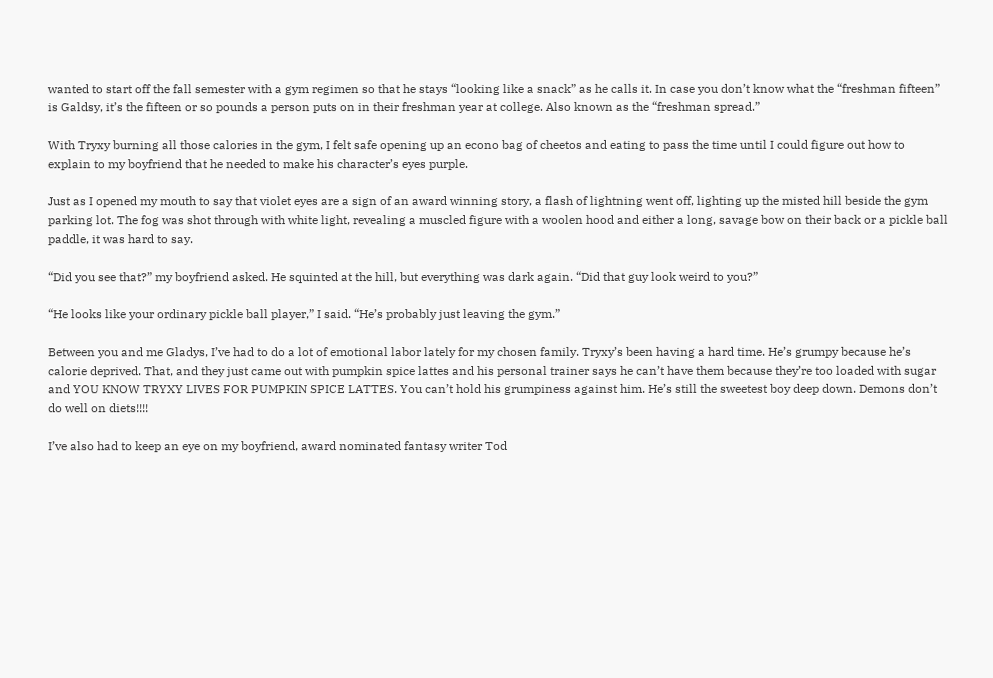wanted to start off the fall semester with a gym regimen so that he stays “looking like a snack” as he calls it. In case you don’t know what the “freshman fifteen” is Galdsy, it’s the fifteen or so pounds a person puts on in their freshman year at college. Also known as the “freshman spread.”

With Tryxy burning all those calories in the gym, I felt safe opening up an econo bag of cheetos and eating to pass the time until I could figure out how to explain to my boyfriend that he needed to make his character’s eyes purple.

Just as I opened my mouth to say that violet eyes are a sign of an award winning story, a flash of lightning went off, lighting up the misted hill beside the gym parking lot. The fog was shot through with white light, revealing a muscled figure with a woolen hood and either a long, savage bow on their back or a pickle ball paddle, it was hard to say.

“Did you see that?” my boyfriend asked. He squinted at the hill, but everything was dark again. “Did that guy look weird to you?”

“He looks like your ordinary pickle ball player,” I said. “He’s probably just leaving the gym.”

Between you and me Gladys, I’ve had to do a lot of emotional labor lately for my chosen family. Tryxy’s been having a hard time. He’s grumpy because he’s calorie deprived. That, and they just came out with pumpkin spice lattes and his personal trainer says he can’t have them because they’re too loaded with sugar and YOU KNOW TRYXY LIVES FOR PUMPKIN SPICE LATTES. You can’t hold his grumpiness against him. He’s still the sweetest boy deep down. Demons don’t do well on diets!!!!

I’ve also had to keep an eye on my boyfriend, award nominated fantasy writer Tod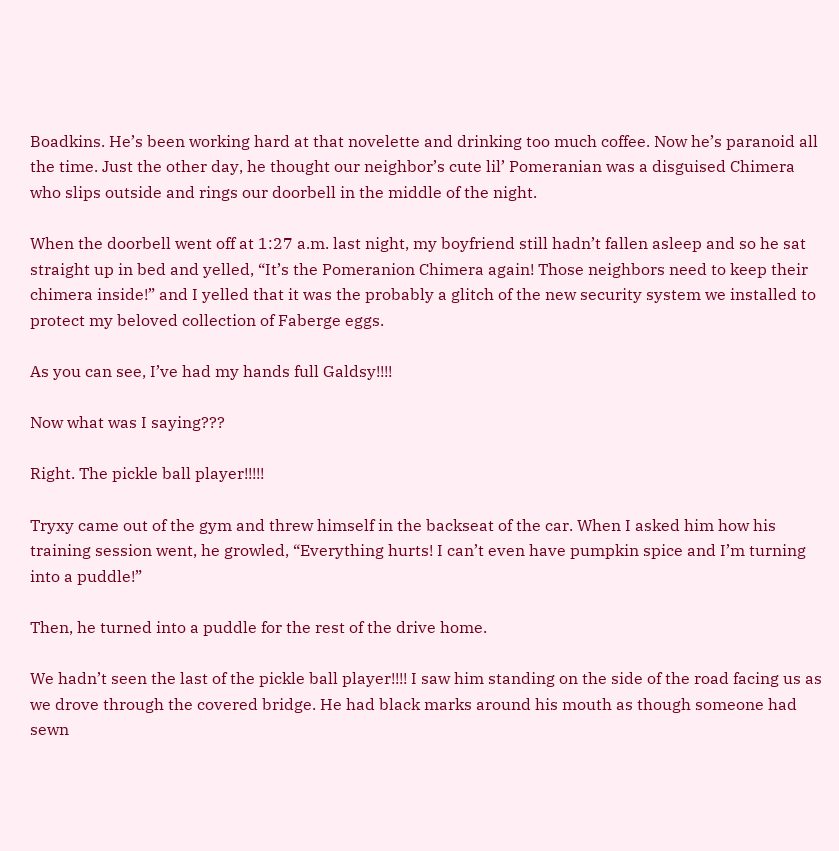Boadkins. He’s been working hard at that novelette and drinking too much coffee. Now he’s paranoid all the time. Just the other day, he thought our neighbor’s cute lil’ Pomeranian was a disguised Chimera who slips outside and rings our doorbell in the middle of the night.

When the doorbell went off at 1:27 a.m. last night, my boyfriend still hadn’t fallen asleep and so he sat straight up in bed and yelled, “It’s the Pomeranion Chimera again! Those neighbors need to keep their chimera inside!” and I yelled that it was the probably a glitch of the new security system we installed to protect my beloved collection of Faberge eggs.

As you can see, I’ve had my hands full Galdsy!!!!

Now what was I saying???

Right. The pickle ball player!!!!!

Tryxy came out of the gym and threw himself in the backseat of the car. When I asked him how his training session went, he growled, “Everything hurts! I can’t even have pumpkin spice and I’m turning into a puddle!”

Then, he turned into a puddle for the rest of the drive home.

We hadn’t seen the last of the pickle ball player!!!! I saw him standing on the side of the road facing us as we drove through the covered bridge. He had black marks around his mouth as though someone had sewn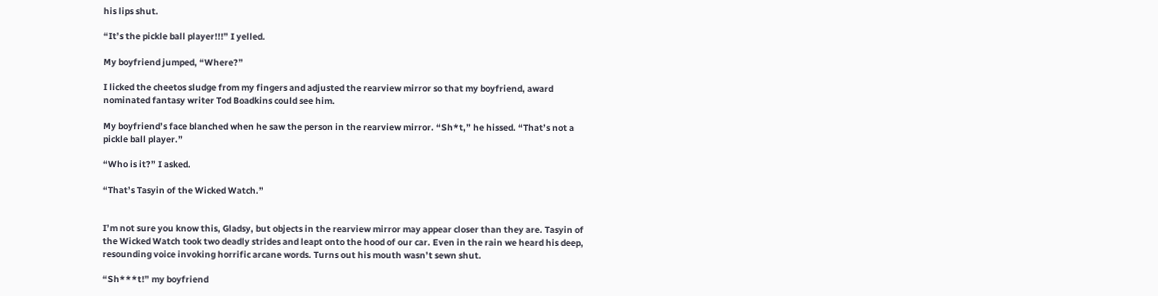his lips shut.

“It’s the pickle ball player!!!” I yelled.

My boyfriend jumped, “Where?”

I licked the cheetos sludge from my fingers and adjusted the rearview mirror so that my boyfriend, award nominated fantasy writer Tod Boadkins could see him.

My boyfriend’s face blanched when he saw the person in the rearview mirror. “Sh*t,” he hissed. “That’s not a pickle ball player.”

“Who is it?” I asked.

“That’s Tasyin of the Wicked Watch.”


I’m not sure you know this, Gladsy, but objects in the rearview mirror may appear closer than they are. Tasyin of the Wicked Watch took two deadly strides and leapt onto the hood of our car. Even in the rain we heard his deep, resounding voice invoking horrific arcane words. Turns out his mouth wasn’t sewn shut.

“Sh***t!” my boyfriend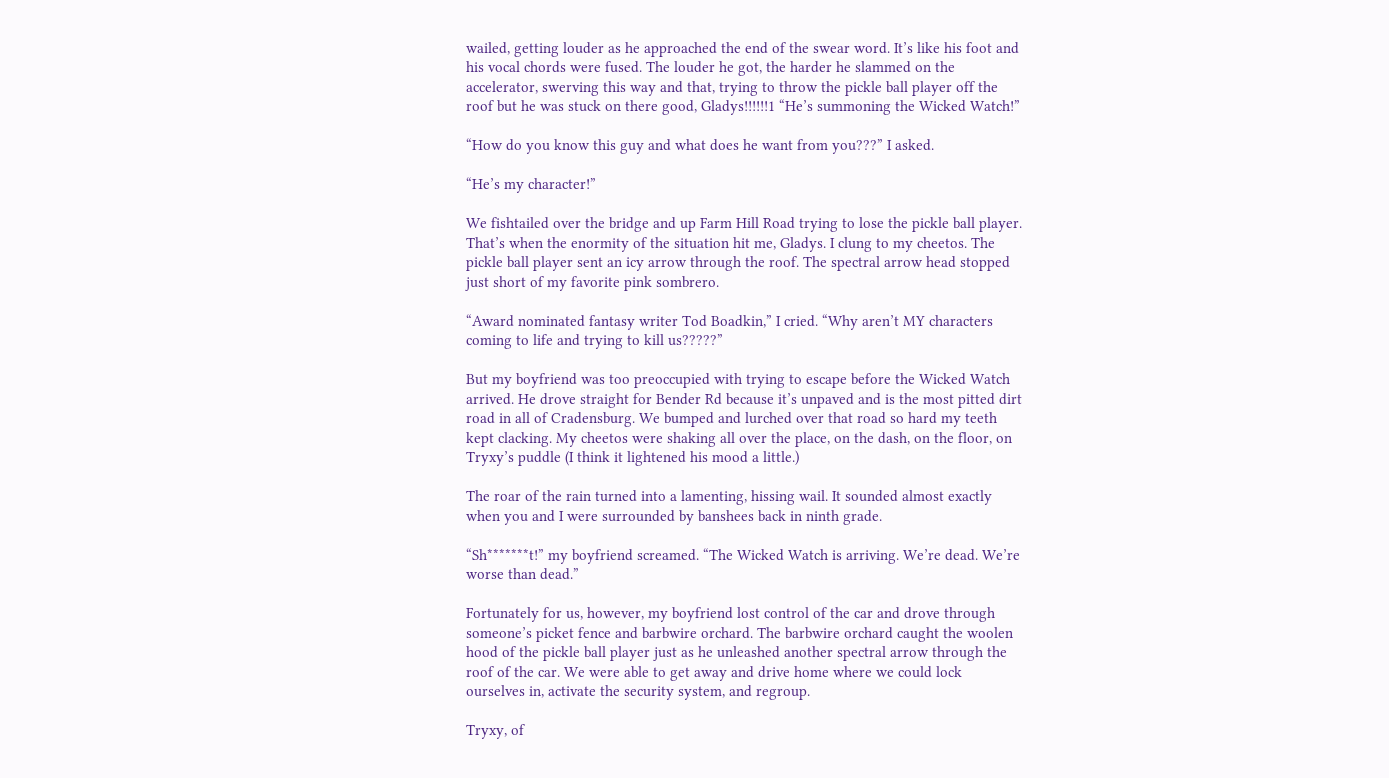wailed, getting louder as he approached the end of the swear word. It’s like his foot and his vocal chords were fused. The louder he got, the harder he slammed on the accelerator, swerving this way and that, trying to throw the pickle ball player off the roof but he was stuck on there good, Gladys!!!!!!1 “He’s summoning the Wicked Watch!”

“How do you know this guy and what does he want from you???” I asked.

“He’s my character!”

We fishtailed over the bridge and up Farm Hill Road trying to lose the pickle ball player. That’s when the enormity of the situation hit me, Gladys. I clung to my cheetos. The pickle ball player sent an icy arrow through the roof. The spectral arrow head stopped just short of my favorite pink sombrero.

“Award nominated fantasy writer Tod Boadkin,” I cried. “Why aren’t MY characters coming to life and trying to kill us?????”

But my boyfriend was too preoccupied with trying to escape before the Wicked Watch arrived. He drove straight for Bender Rd because it’s unpaved and is the most pitted dirt road in all of Cradensburg. We bumped and lurched over that road so hard my teeth kept clacking. My cheetos were shaking all over the place, on the dash, on the floor, on Tryxy’s puddle (I think it lightened his mood a little.)

The roar of the rain turned into a lamenting, hissing wail. It sounded almost exactly when you and I were surrounded by banshees back in ninth grade.

“Sh*******t!” my boyfriend screamed. “The Wicked Watch is arriving. We’re dead. We’re worse than dead.”

Fortunately for us, however, my boyfriend lost control of the car and drove through someone’s picket fence and barbwire orchard. The barbwire orchard caught the woolen hood of the pickle ball player just as he unleashed another spectral arrow through the roof of the car. We were able to get away and drive home where we could lock ourselves in, activate the security system, and regroup.

Tryxy, of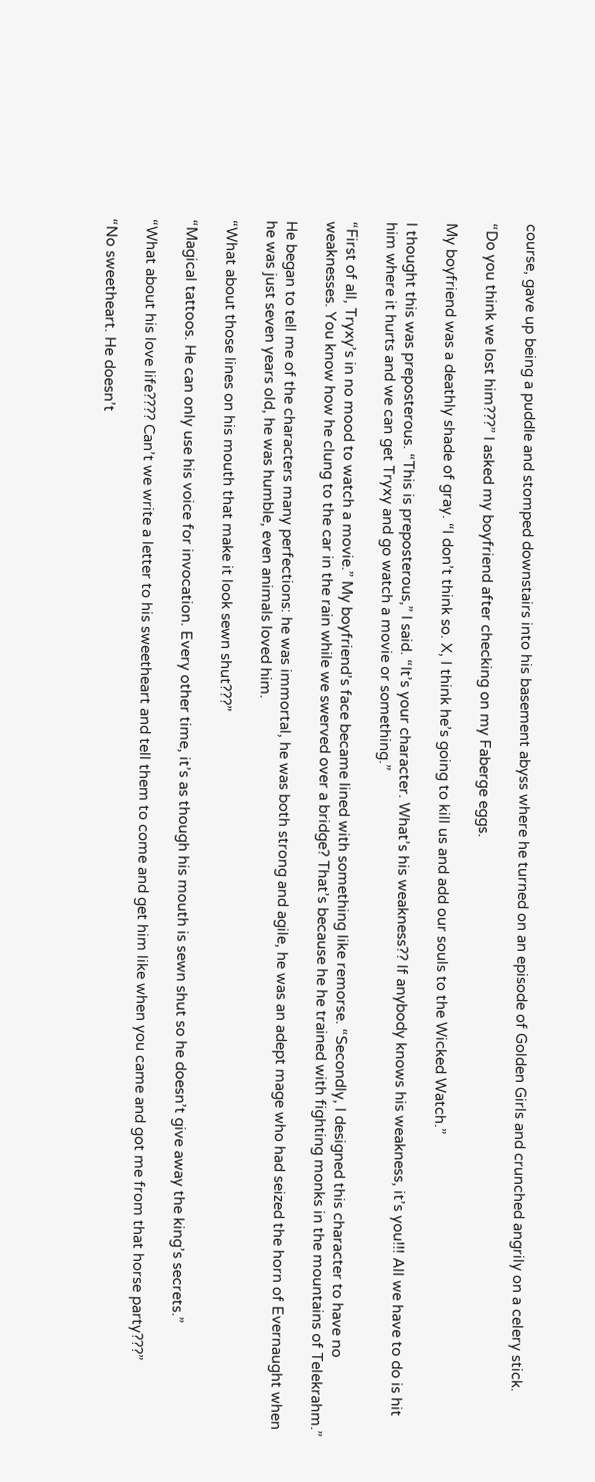course, gave up being a puddle and stomped downstairs into his basement abyss where he turned on an episode of Golden Girls and crunched angrily on a celery stick.

“Do you think we lost him???” I asked my boyfriend after checking on my Faberge eggs.

My boyfriend was a deathly shade of gray. “I don’t think so. X, I think he’s going to kill us and add our souls to the Wicked Watch.”

I thought this was preposterous. “This is preposterous,” I said. “It’s your character. What’s his weakness?? If anybody knows his weakness, it’s you!!! All we have to do is hit him where it hurts and we can get Tryxy and go watch a movie or something.”

“First of all, Tryxy’s in no mood to watch a movie.” My boyfriend’s face became lined with something like remorse. “Secondly, I designed this character to have no weaknesses. You know how he clung to the car in the rain while we swerved over a bridge? That’s because he he trained with fighting monks in the mountains of Telekrahm.”

He began to tell me of the characters many perfections: he was immortal, he was both strong and agile, he was an adept mage who had seized the horn of Evernaught when he was just seven years old, he was humble, even animals loved him.

“What about those lines on his mouth that make it look sewn shut???”

“Magical tattoos. He can only use his voice for invocation. Every other time, it’s as though his mouth is sewn shut so he doesn’t give away the king’s secrets.”

“What about his love life???? Can’t we write a letter to his sweetheart and tell them to come and get him like when you came and got me from that horse party???”

“No sweetheart. He doesn’t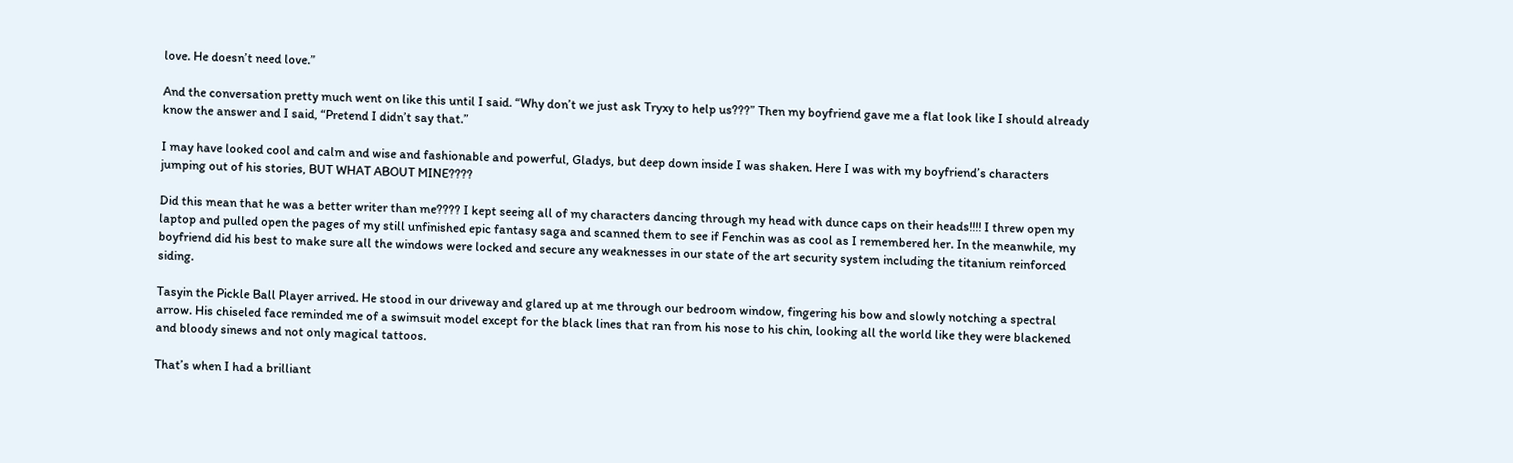love. He doesn’t need love.”

And the conversation pretty much went on like this until I said. “Why don’t we just ask Tryxy to help us???” Then my boyfriend gave me a flat look like I should already know the answer and I said, “Pretend I didn’t say that.”

I may have looked cool and calm and wise and fashionable and powerful, Gladys, but deep down inside I was shaken. Here I was with my boyfriend’s characters jumping out of his stories, BUT WHAT ABOUT MINE????

Did this mean that he was a better writer than me???? I kept seeing all of my characters dancing through my head with dunce caps on their heads!!!! I threw open my laptop and pulled open the pages of my still unfinished epic fantasy saga and scanned them to see if Fenchin was as cool as I remembered her. In the meanwhile, my boyfriend did his best to make sure all the windows were locked and secure any weaknesses in our state of the art security system including the titanium reinforced siding.

Tasyin the Pickle Ball Player arrived. He stood in our driveway and glared up at me through our bedroom window, fingering his bow and slowly notching a spectral arrow. His chiseled face reminded me of a swimsuit model except for the black lines that ran from his nose to his chin, looking all the world like they were blackened and bloody sinews and not only magical tattoos.

That’s when I had a brilliant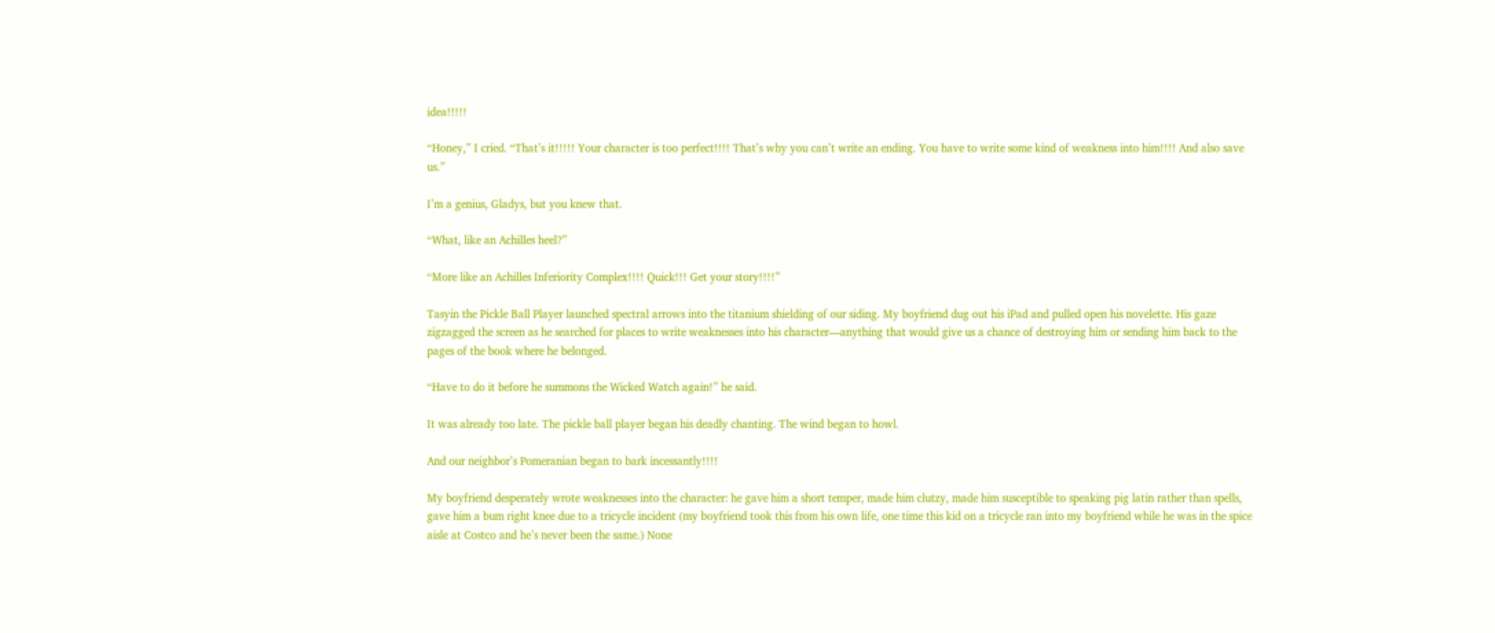idea!!!!!

“Honey,” I cried. “That’s it!!!!! Your character is too perfect!!!! That’s why you can’t write an ending. You have to write some kind of weakness into him!!!! And also save us.”

I’m a genius, Gladys, but you knew that.

“What, like an Achilles heel?”

“More like an Achilles Inferiority Complex!!!! Quick!!! Get your story!!!!”

Tasyin the Pickle Ball Player launched spectral arrows into the titanium shielding of our siding. My boyfriend dug out his iPad and pulled open his novelette. His gaze zigzagged the screen as he searched for places to write weaknesses into his character—anything that would give us a chance of destroying him or sending him back to the pages of the book where he belonged.

“Have to do it before he summons the Wicked Watch again!” he said.

It was already too late. The pickle ball player began his deadly chanting. The wind began to howl.

And our neighbor’s Pomeranian began to bark incessantly!!!!

My boyfriend desperately wrote weaknesses into the character: he gave him a short temper, made him clutzy, made him susceptible to speaking pig latin rather than spells, gave him a bum right knee due to a tricycle incident (my boyfriend took this from his own life, one time this kid on a tricycle ran into my boyfriend while he was in the spice aisle at Costco and he’s never been the same.) None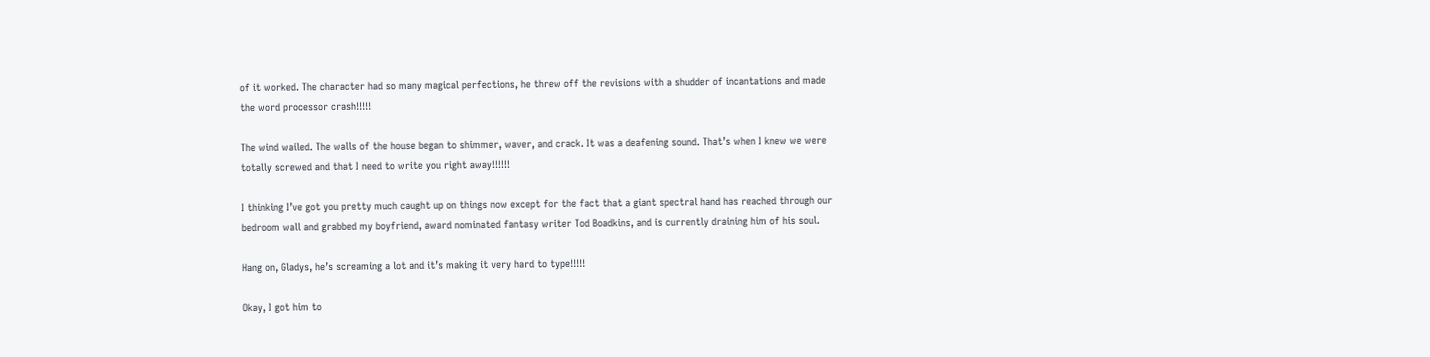of it worked. The character had so many magical perfections, he threw off the revisions with a shudder of incantations and made the word processor crash!!!!!

The wind wailed. The walls of the house began to shimmer, waver, and crack. It was a deafening sound. That’s when I knew we were totally screwed and that I need to write you right away!!!!!!

I thinking I’ve got you pretty much caught up on things now except for the fact that a giant spectral hand has reached through our bedroom wall and grabbed my boyfriend, award nominated fantasy writer Tod Boadkins, and is currently draining him of his soul.

Hang on, Gladys, he’s screaming a lot and it’s making it very hard to type!!!!!

Okay, I got him to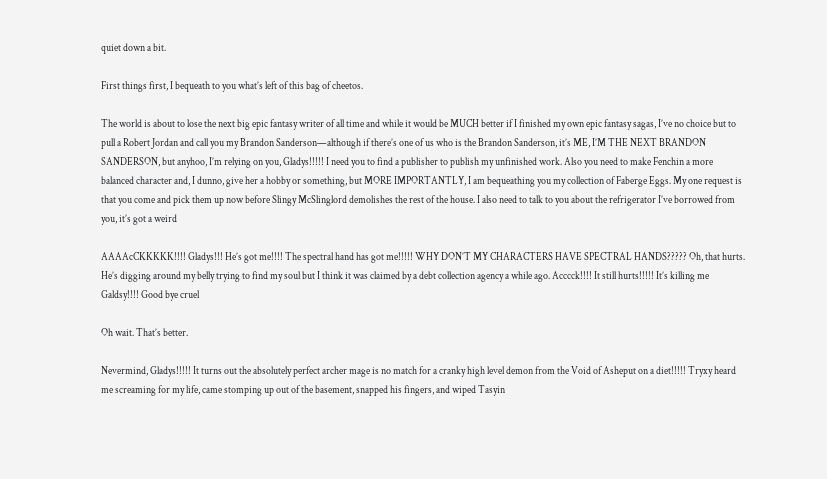quiet down a bit.

First things first, I bequeath to you what’s left of this bag of cheetos.

The world is about to lose the next big epic fantasy writer of all time and while it would be MUCH better if I finished my own epic fantasy sagas, I’ve no choice but to pull a Robert Jordan and call you my Brandon Sanderson—although if there’s one of us who is the Brandon Sanderson, it’s ME, I’M THE NEXT BRANDON SANDERSON, but anyhoo, I’m relying on you, Gladys!!!!! I need you to find a publisher to publish my unfinished work. Also you need to make Fenchin a more balanced character and, I dunno, give her a hobby or something, but MORE IMPORTANTLY, I am bequeathing you my collection of Faberge Eggs. My one request is that you come and pick them up now before Slingy McSlinglord demolishes the rest of the house. I also need to talk to you about the refrigerator I’ve borrowed from you, it’s got a weird

AAAAcCKKKKK!!!! Gladys!!! He’s got me!!!! The spectral hand has got me!!!!! WHY DON’T MY CHARACTERS HAVE SPECTRAL HANDS????? Oh, that hurts. He’s digging around my belly trying to find my soul but I think it was claimed by a debt collection agency a while ago. Acccck!!!! It still hurts!!!!! It’s killing me Galdsy!!!! Good bye cruel

Oh wait. That’s better.

Nevermind, Gladys!!!!! It turns out the absolutely perfect archer mage is no match for a cranky high level demon from the Void of Asheput on a diet!!!!! Tryxy heard me screaming for my life, came stomping up out of the basement, snapped his fingers, and wiped Tasyin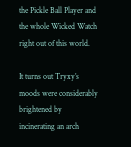the Pickle Ball Player and the whole Wicked Watch right out of this world.

It turns out Tryxy’s moods were considerably brightened by incinerating an arch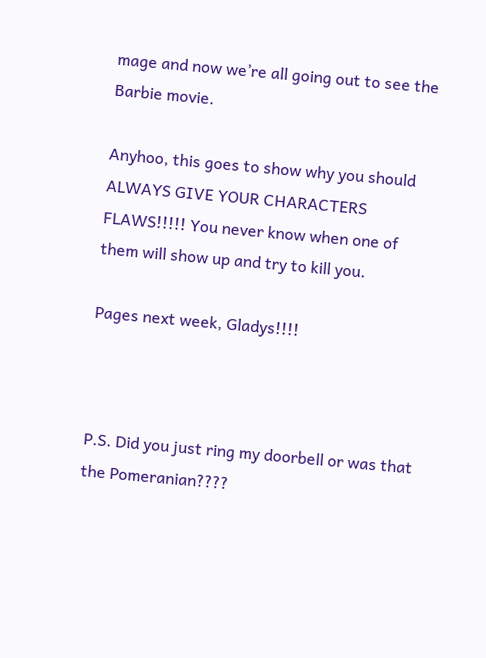mage and now we’re all going out to see the Barbie movie.

Anyhoo, this goes to show why you should ALWAYS GIVE YOUR CHARACTERS FLAWS!!!!! You never know when one of them will show up and try to kill you.

Pages next week, Gladys!!!!



P.S. Did you just ring my doorbell or was that the Pomeranian????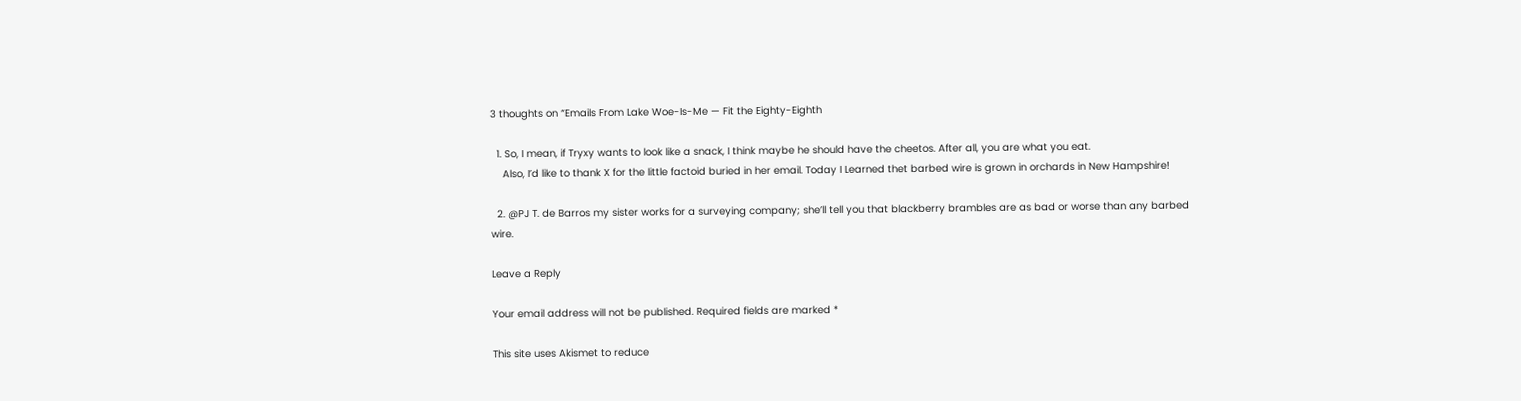3 thoughts on “Emails From Lake Woe-Is-Me — Fit the Eighty-Eighth

  1. So, I mean, if Tryxy wants to look like a snack, I think maybe he should have the cheetos. After all, you are what you eat.
    Also, I’d like to thank X for the little factoid buried in her email. Today I Learned thet barbed wire is grown in orchards in New Hampshire!

  2. @PJ T. de Barros my sister works for a surveying company; she’ll tell you that blackberry brambles are as bad or worse than any barbed wire.

Leave a Reply

Your email address will not be published. Required fields are marked *

This site uses Akismet to reduce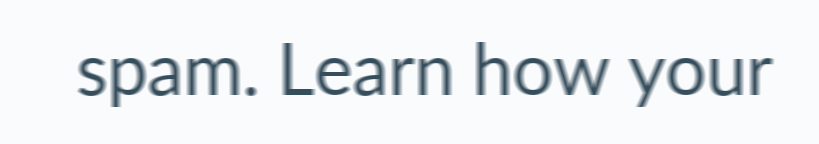spam. Learn how your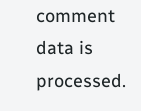comment data is processed.